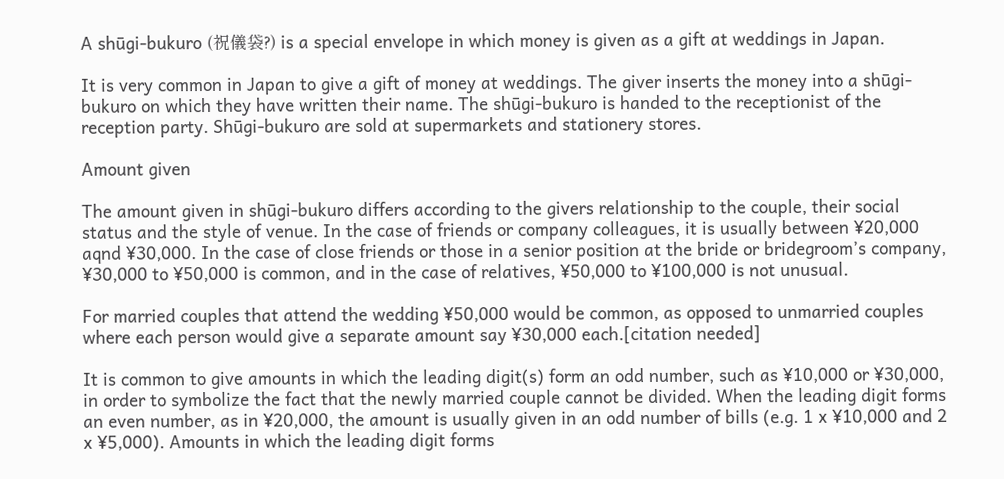A shūgi-bukuro (祝儀袋?) is a special envelope in which money is given as a gift at weddings in Japan.

It is very common in Japan to give a gift of money at weddings. The giver inserts the money into a shūgi-bukuro on which they have written their name. The shūgi-bukuro is handed to the receptionist of the reception party. Shūgi-bukuro are sold at supermarkets and stationery stores.

Amount given

The amount given in shūgi-bukuro differs according to the givers relationship to the couple, their social status and the style of venue. In the case of friends or company colleagues, it is usually between ¥20,000 aqnd ¥30,000. In the case of close friends or those in a senior position at the bride or bridegroom’s company, ¥30,000 to ¥50,000 is common, and in the case of relatives, ¥50,000 to ¥100,000 is not unusual.

For married couples that attend the wedding ¥50,000 would be common, as opposed to unmarried couples where each person would give a separate amount say ¥30,000 each.[citation needed]

It is common to give amounts in which the leading digit(s) form an odd number, such as ¥10,000 or ¥30,000, in order to symbolize the fact that the newly married couple cannot be divided. When the leading digit forms an even number, as in ¥20,000, the amount is usually given in an odd number of bills (e.g. 1 x ¥10,000 and 2 x ¥5,000). Amounts in which the leading digit forms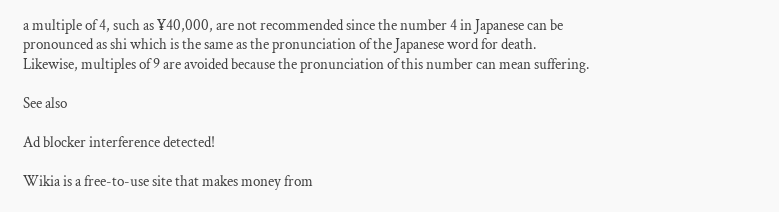a multiple of 4, such as ¥40,000, are not recommended since the number 4 in Japanese can be pronounced as shi which is the same as the pronunciation of the Japanese word for death. Likewise, multiples of 9 are avoided because the pronunciation of this number can mean suffering.

See also

Ad blocker interference detected!

Wikia is a free-to-use site that makes money from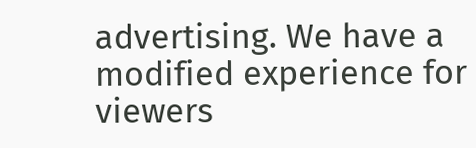advertising. We have a modified experience for viewers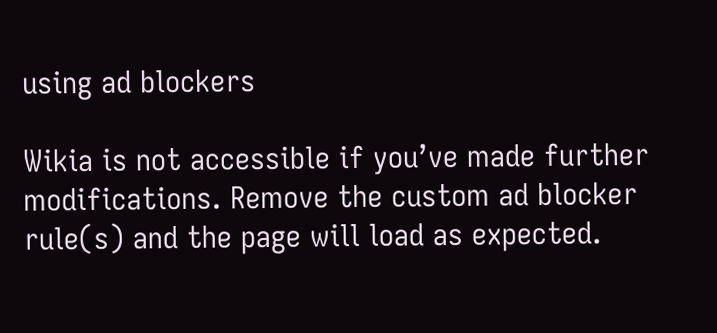using ad blockers

Wikia is not accessible if you’ve made further modifications. Remove the custom ad blocker rule(s) and the page will load as expected.